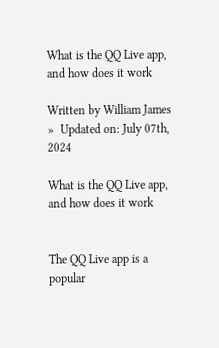What is the QQ Live app, and how does it work

Written by William James  »  Updated on: July 07th, 2024

What is the QQ Live app, and how does it work


The QQ Live app is a popular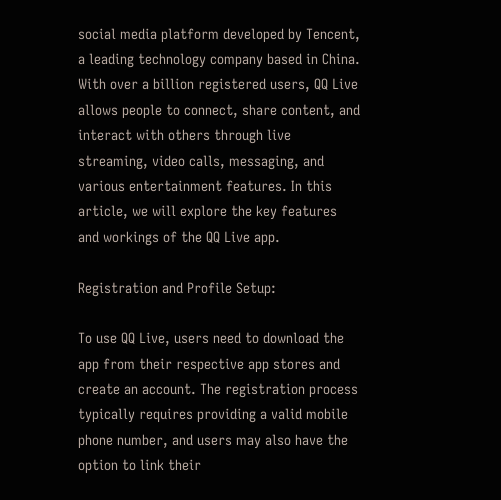social media platform developed by Tencent, a leading technology company based in China. With over a billion registered users, QQ Live allows people to connect, share content, and interact with others through live streaming, video calls, messaging, and various entertainment features. In this article, we will explore the key features and workings of the QQ Live app.

Registration and Profile Setup:

To use QQ Live, users need to download the app from their respective app stores and create an account. The registration process typically requires providing a valid mobile phone number, and users may also have the option to link their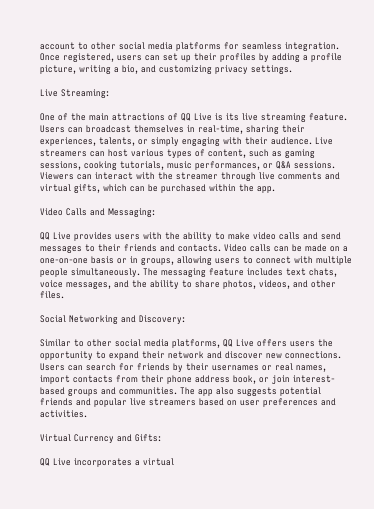account to other social media platforms for seamless integration. Once registered, users can set up their profiles by adding a profile picture, writing a bio, and customizing privacy settings.

Live Streaming:

One of the main attractions of QQ Live is its live streaming feature. Users can broadcast themselves in real-time, sharing their experiences, talents, or simply engaging with their audience. Live streamers can host various types of content, such as gaming sessions, cooking tutorials, music performances, or Q&A sessions. Viewers can interact with the streamer through live comments and virtual gifts, which can be purchased within the app.

Video Calls and Messaging:

QQ Live provides users with the ability to make video calls and send messages to their friends and contacts. Video calls can be made on a one-on-one basis or in groups, allowing users to connect with multiple people simultaneously. The messaging feature includes text chats, voice messages, and the ability to share photos, videos, and other files.

Social Networking and Discovery:

Similar to other social media platforms, QQ Live offers users the opportunity to expand their network and discover new connections. Users can search for friends by their usernames or real names, import contacts from their phone address book, or join interest-based groups and communities. The app also suggests potential friends and popular live streamers based on user preferences and activities.

Virtual Currency and Gifts:

QQ Live incorporates a virtual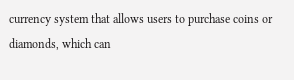currency system that allows users to purchase coins or diamonds, which can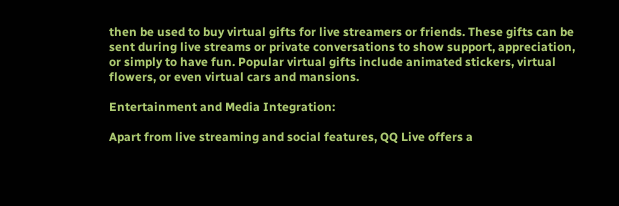then be used to buy virtual gifts for live streamers or friends. These gifts can be sent during live streams or private conversations to show support, appreciation, or simply to have fun. Popular virtual gifts include animated stickers, virtual flowers, or even virtual cars and mansions.

Entertainment and Media Integration:

Apart from live streaming and social features, QQ Live offers a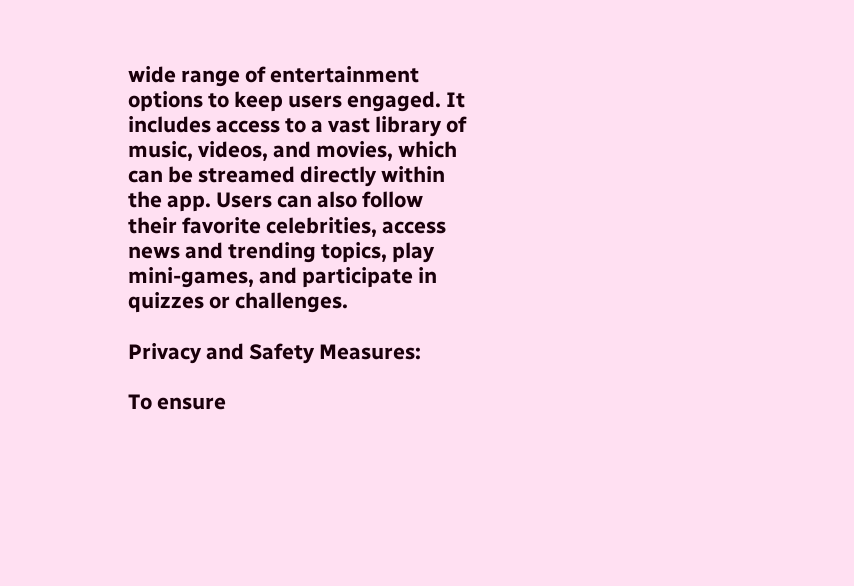wide range of entertainment options to keep users engaged. It includes access to a vast library of music, videos, and movies, which can be streamed directly within the app. Users can also follow their favorite celebrities, access news and trending topics, play mini-games, and participate in quizzes or challenges.

Privacy and Safety Measures:

To ensure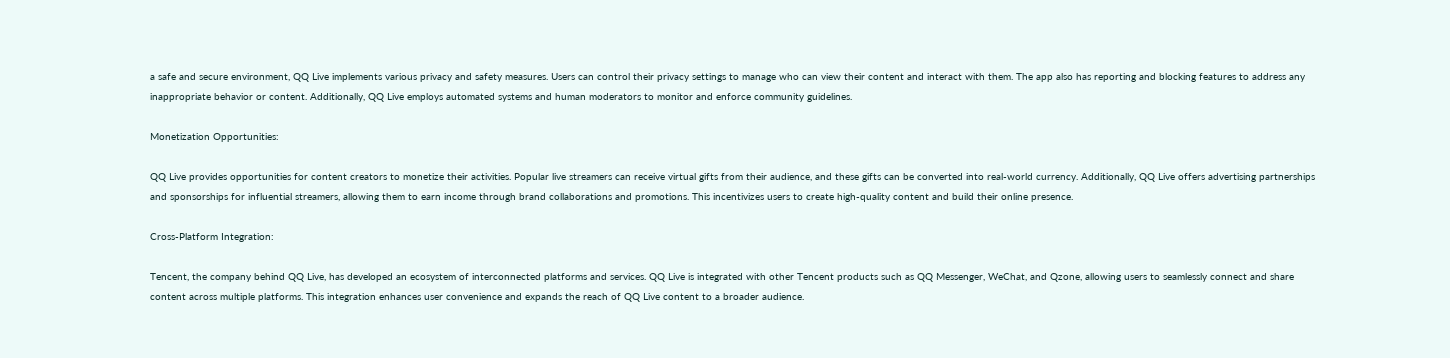a safe and secure environment, QQ Live implements various privacy and safety measures. Users can control their privacy settings to manage who can view their content and interact with them. The app also has reporting and blocking features to address any inappropriate behavior or content. Additionally, QQ Live employs automated systems and human moderators to monitor and enforce community guidelines.

Monetization Opportunities:

QQ Live provides opportunities for content creators to monetize their activities. Popular live streamers can receive virtual gifts from their audience, and these gifts can be converted into real-world currency. Additionally, QQ Live offers advertising partnerships and sponsorships for influential streamers, allowing them to earn income through brand collaborations and promotions. This incentivizes users to create high-quality content and build their online presence.

Cross-Platform Integration:

Tencent, the company behind QQ Live, has developed an ecosystem of interconnected platforms and services. QQ Live is integrated with other Tencent products such as QQ Messenger, WeChat, and Qzone, allowing users to seamlessly connect and share content across multiple platforms. This integration enhances user convenience and expands the reach of QQ Live content to a broader audience.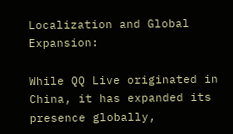Localization and Global Expansion:

While QQ Live originated in China, it has expanded its presence globally,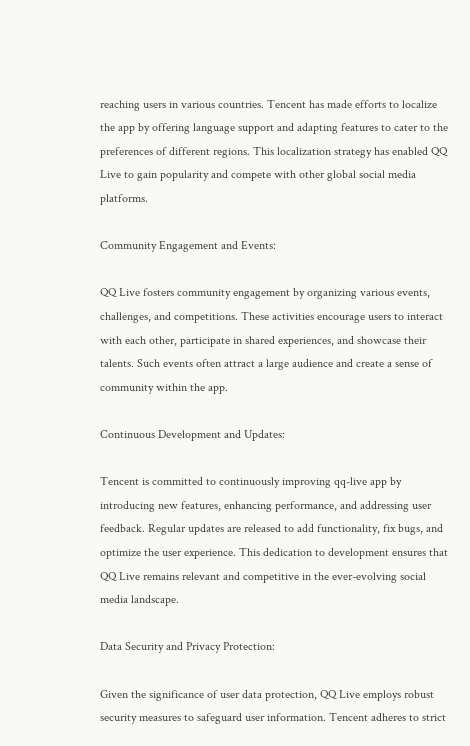reaching users in various countries. Tencent has made efforts to localize the app by offering language support and adapting features to cater to the preferences of different regions. This localization strategy has enabled QQ Live to gain popularity and compete with other global social media platforms.

Community Engagement and Events:

QQ Live fosters community engagement by organizing various events, challenges, and competitions. These activities encourage users to interact with each other, participate in shared experiences, and showcase their talents. Such events often attract a large audience and create a sense of community within the app.

Continuous Development and Updates:

Tencent is committed to continuously improving qq-live app by introducing new features, enhancing performance, and addressing user feedback. Regular updates are released to add functionality, fix bugs, and optimize the user experience. This dedication to development ensures that QQ Live remains relevant and competitive in the ever-evolving social media landscape.

Data Security and Privacy Protection:

Given the significance of user data protection, QQ Live employs robust security measures to safeguard user information. Tencent adheres to strict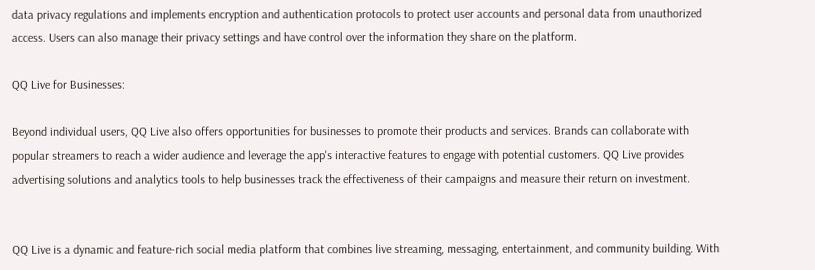data privacy regulations and implements encryption and authentication protocols to protect user accounts and personal data from unauthorized access. Users can also manage their privacy settings and have control over the information they share on the platform.

QQ Live for Businesses:

Beyond individual users, QQ Live also offers opportunities for businesses to promote their products and services. Brands can collaborate with popular streamers to reach a wider audience and leverage the app's interactive features to engage with potential customers. QQ Live provides advertising solutions and analytics tools to help businesses track the effectiveness of their campaigns and measure their return on investment.


QQ Live is a dynamic and feature-rich social media platform that combines live streaming, messaging, entertainment, and community building. With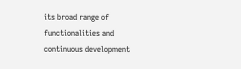its broad range of functionalities and continuous development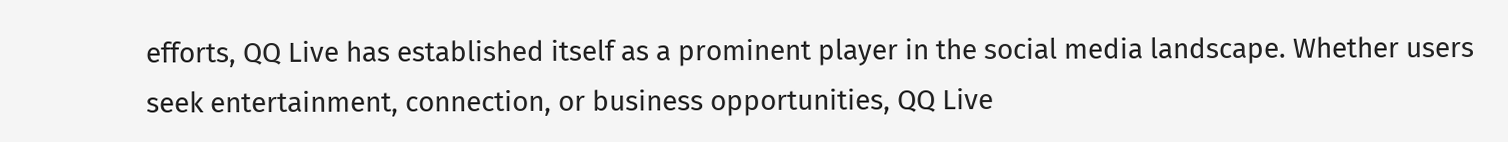efforts, QQ Live has established itself as a prominent player in the social media landscape. Whether users seek entertainment, connection, or business opportunities, QQ Live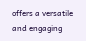offers a versatile and engaging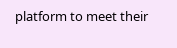platform to meet their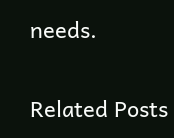needs.

Related Posts